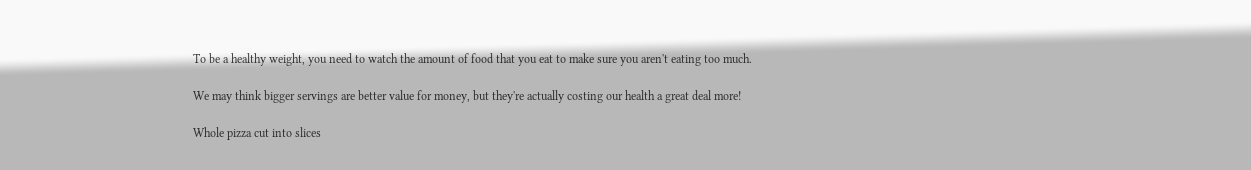To be a healthy weight, you need to watch the amount of food that you eat to make sure you aren't eating too much.

We may think bigger servings are better value for money, but they're actually costing our health a great deal more!

Whole pizza cut into slices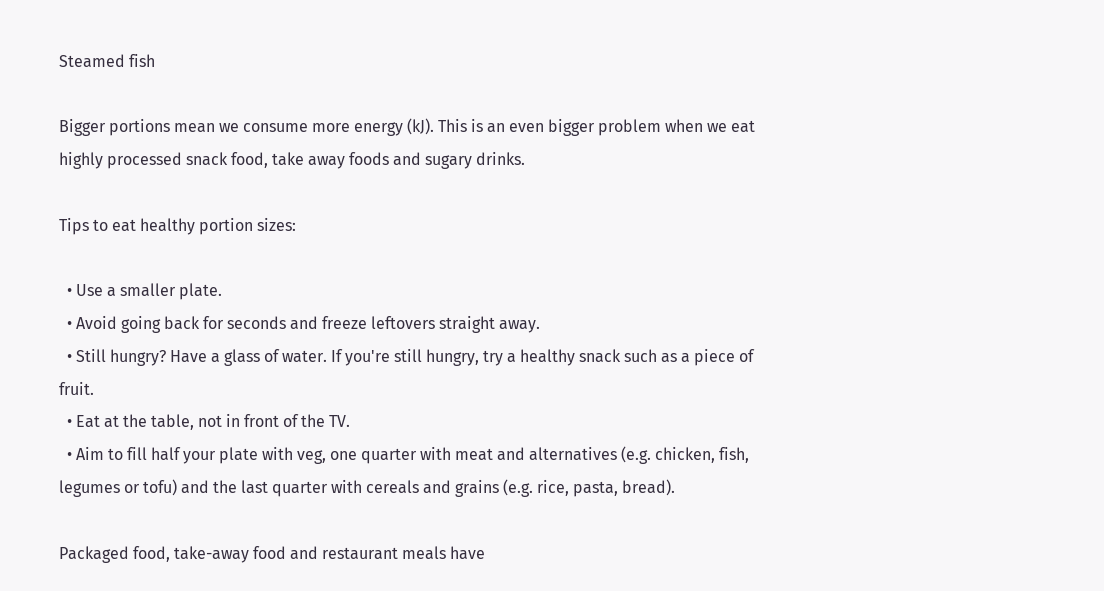Steamed fish

Bigger portions mean we consume more energy (kJ). This is an even bigger problem when we eat highly processed snack food, take away foods and sugary drinks.

Tips to eat healthy portion sizes:

  • Use a smaller plate.
  • Avoid going back for seconds and freeze leftovers straight away.
  • Still hungry? Have a glass of water. If you're still hungry, try a healthy snack such as a piece of fruit.
  • Eat at the table, not in front of the TV.
  • Aim to fill half your plate with veg, one quarter with meat and alternatives (e.g. chicken, fish, legumes or tofu) and the last quarter with cereals and grains (e.g. rice, pasta, bread).

Packaged food, take-away food and restaurant meals have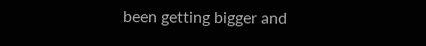been getting bigger and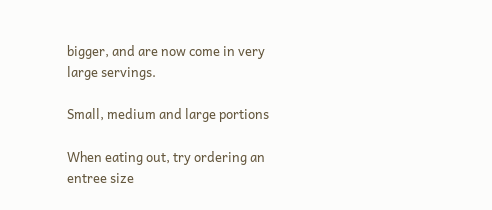bigger, and are now come in very large servings.

Small, medium and large portions

When eating out, try ordering an entree size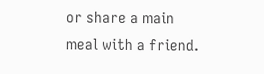or share a main meal with a friend.